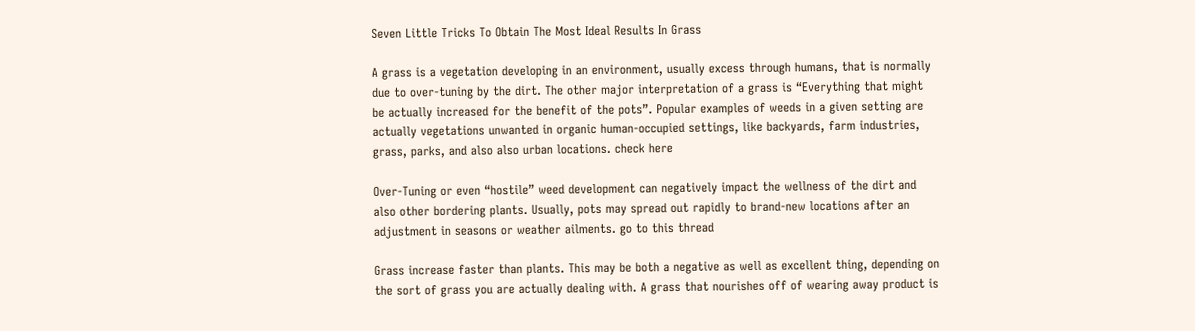Seven Little Tricks To Obtain The Most Ideal Results In Grass

A grass is a vegetation developing in an environment, usually excess through humans, that is normally due to over-tuning by the dirt. The other major interpretation of a grass is “Everything that might be actually increased for the benefit of the pots”. Popular examples of weeds in a given setting are actually vegetations unwanted in organic human-occupied settings, like backyards, farm industries, grass, parks, and also also urban locations. check here

Over-Tuning or even “hostile” weed development can negatively impact the wellness of the dirt and also other bordering plants. Usually, pots may spread out rapidly to brand-new locations after an adjustment in seasons or weather ailments. go to this thread

Grass increase faster than plants. This may be both a negative as well as excellent thing, depending on the sort of grass you are actually dealing with. A grass that nourishes off of wearing away product is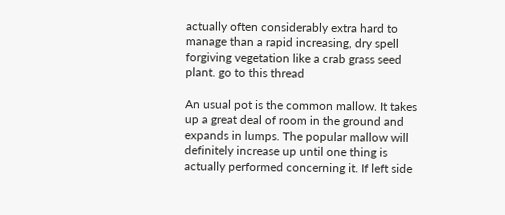actually often considerably extra hard to manage than a rapid increasing, dry spell forgiving vegetation like a crab grass seed plant. go to this thread

An usual pot is the common mallow. It takes up a great deal of room in the ground and expands in lumps. The popular mallow will definitely increase up until one thing is actually performed concerning it. If left side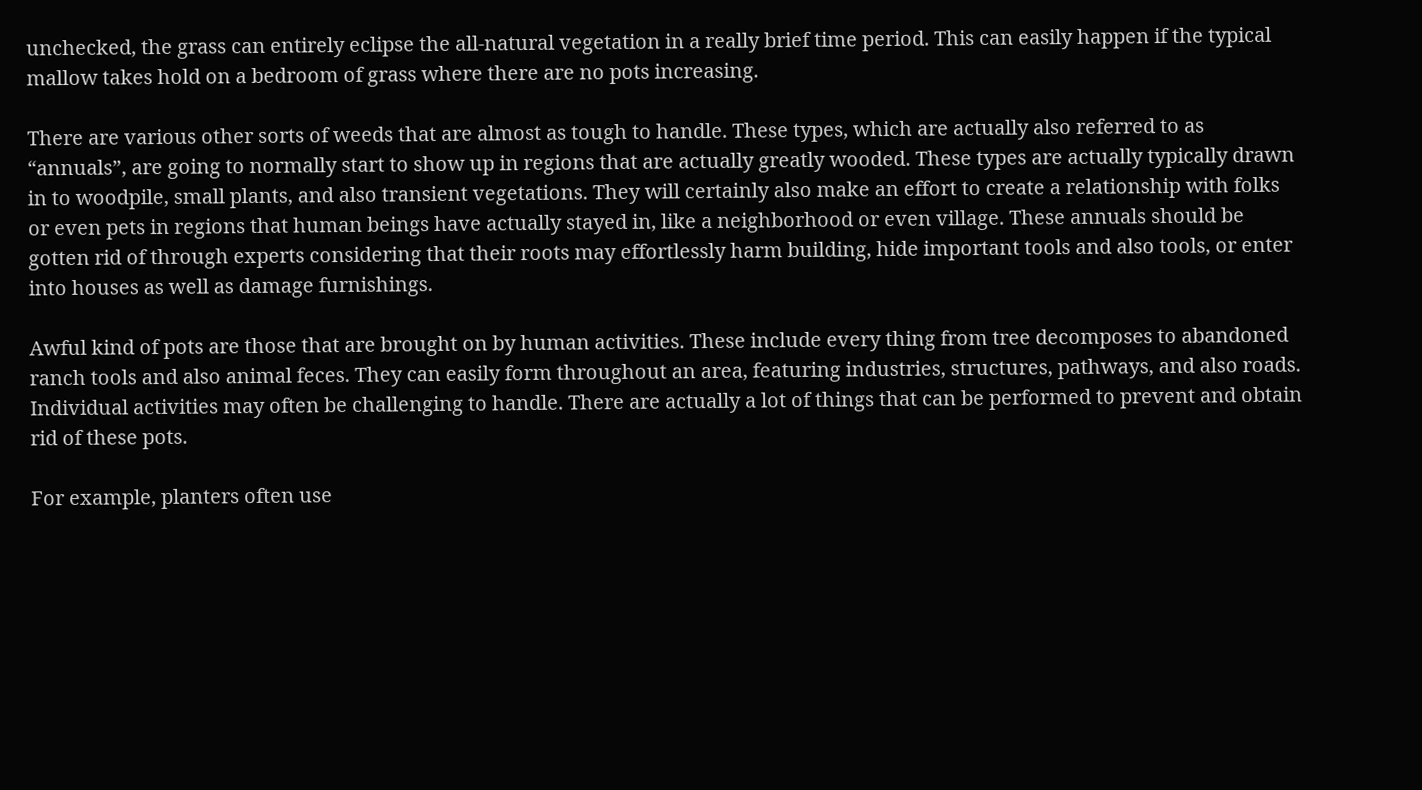unchecked, the grass can entirely eclipse the all-natural vegetation in a really brief time period. This can easily happen if the typical mallow takes hold on a bedroom of grass where there are no pots increasing.

There are various other sorts of weeds that are almost as tough to handle. These types, which are actually also referred to as “annuals”, are going to normally start to show up in regions that are actually greatly wooded. These types are actually typically drawn in to woodpile, small plants, and also transient vegetations. They will certainly also make an effort to create a relationship with folks or even pets in regions that human beings have actually stayed in, like a neighborhood or even village. These annuals should be gotten rid of through experts considering that their roots may effortlessly harm building, hide important tools and also tools, or enter into houses as well as damage furnishings.

Awful kind of pots are those that are brought on by human activities. These include every thing from tree decomposes to abandoned ranch tools and also animal feces. They can easily form throughout an area, featuring industries, structures, pathways, and also roads. Individual activities may often be challenging to handle. There are actually a lot of things that can be performed to prevent and obtain rid of these pots.

For example, planters often use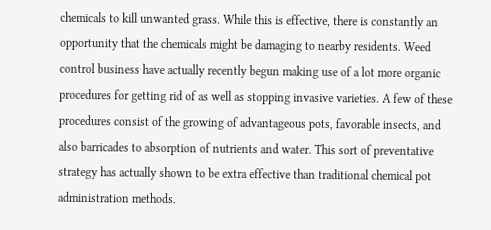chemicals to kill unwanted grass. While this is effective, there is constantly an opportunity that the chemicals might be damaging to nearby residents. Weed control business have actually recently begun making use of a lot more organic procedures for getting rid of as well as stopping invasive varieties. A few of these procedures consist of the growing of advantageous pots, favorable insects, and also barricades to absorption of nutrients and water. This sort of preventative strategy has actually shown to be extra effective than traditional chemical pot administration methods.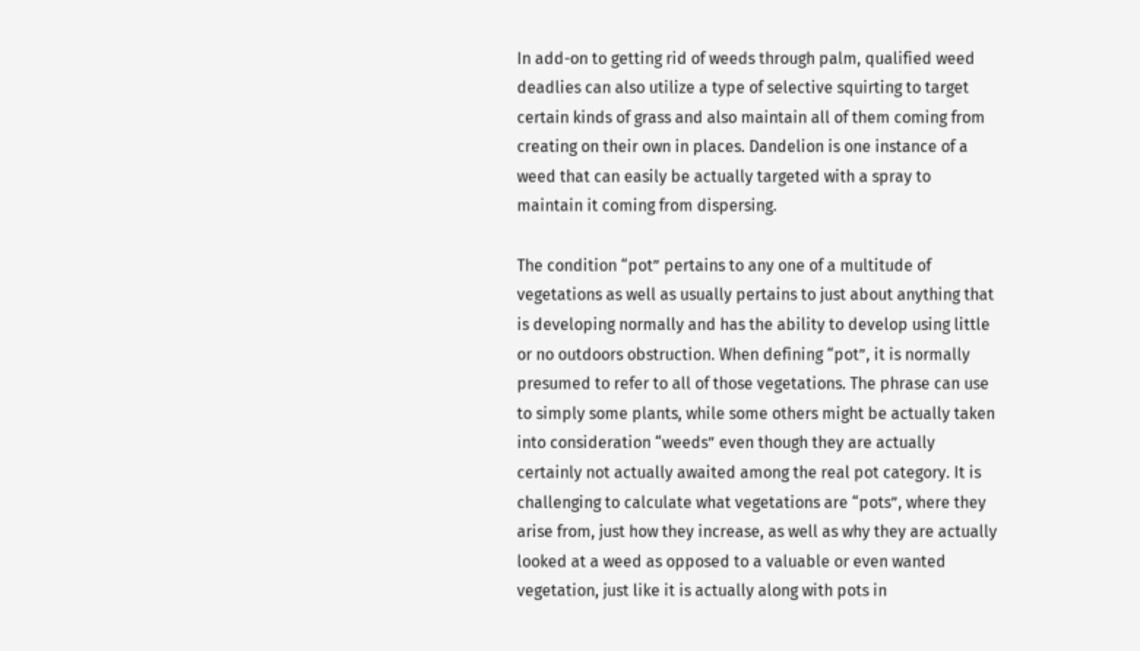In add-on to getting rid of weeds through palm, qualified weed deadlies can also utilize a type of selective squirting to target certain kinds of grass and also maintain all of them coming from creating on their own in places. Dandelion is one instance of a weed that can easily be actually targeted with a spray to maintain it coming from dispersing.

The condition “pot” pertains to any one of a multitude of vegetations as well as usually pertains to just about anything that is developing normally and has the ability to develop using little or no outdoors obstruction. When defining “pot”, it is normally presumed to refer to all of those vegetations. The phrase can use to simply some plants, while some others might be actually taken into consideration “weeds” even though they are actually certainly not actually awaited among the real pot category. It is challenging to calculate what vegetations are “pots”, where they arise from, just how they increase, as well as why they are actually looked at a weed as opposed to a valuable or even wanted vegetation, just like it is actually along with pots in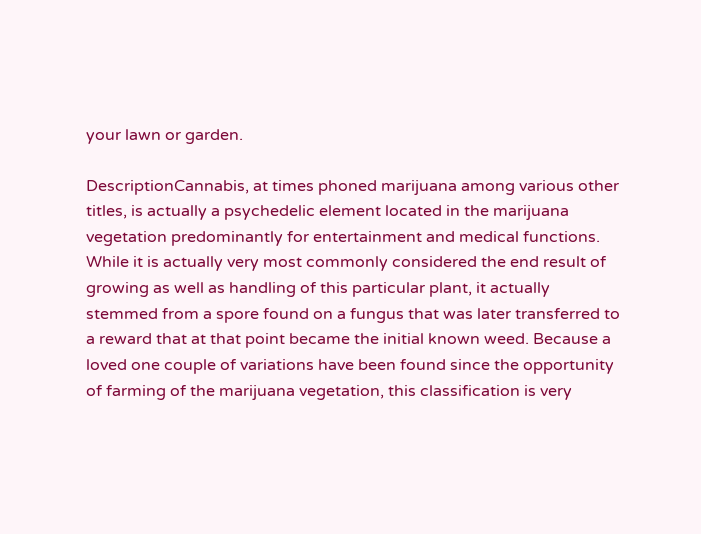your lawn or garden.

DescriptionCannabis, at times phoned marijuana among various other titles, is actually a psychedelic element located in the marijuana vegetation predominantly for entertainment and medical functions. While it is actually very most commonly considered the end result of growing as well as handling of this particular plant, it actually stemmed from a spore found on a fungus that was later transferred to a reward that at that point became the initial known weed. Because a loved one couple of variations have been found since the opportunity of farming of the marijuana vegetation, this classification is very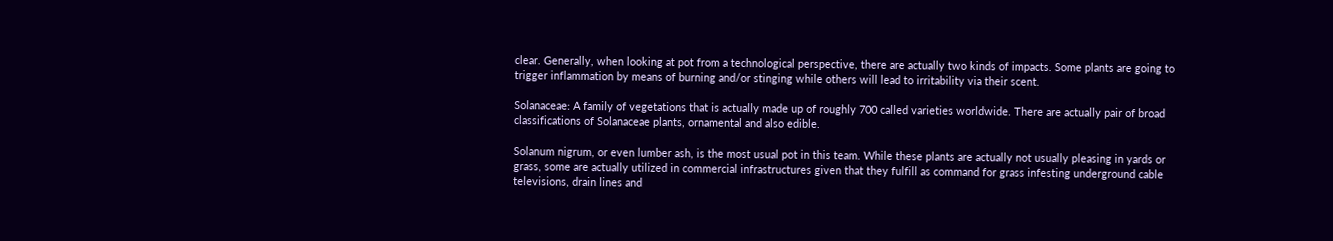clear. Generally, when looking at pot from a technological perspective, there are actually two kinds of impacts. Some plants are going to trigger inflammation by means of burning and/or stinging while others will lead to irritability via their scent.

Solanaceae: A family of vegetations that is actually made up of roughly 700 called varieties worldwide. There are actually pair of broad classifications of Solanaceae plants, ornamental and also edible.

Solanum nigrum, or even lumber ash, is the most usual pot in this team. While these plants are actually not usually pleasing in yards or grass, some are actually utilized in commercial infrastructures given that they fulfill as command for grass infesting underground cable televisions, drain lines and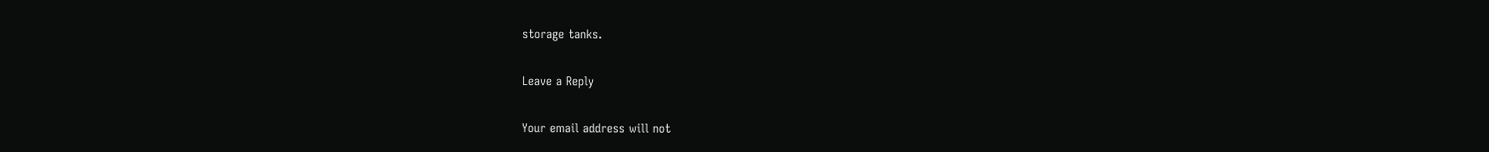storage tanks.

Leave a Reply

Your email address will not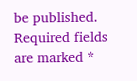be published. Required fields are marked *